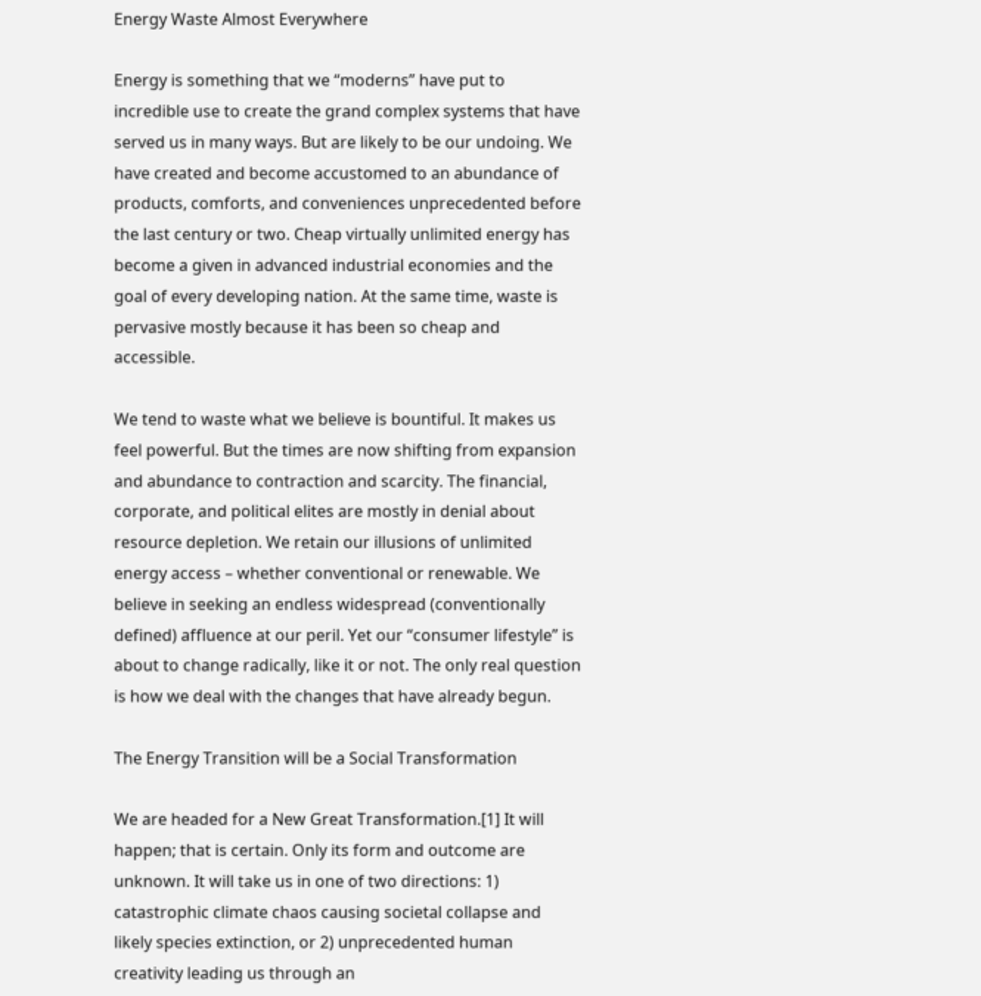Energy Waste Almost Everywhere

Energy is something that we “moderns” have put to incredible use to create the grand complex systems that have served us in many ways. But are likely to be our undoing. We have created and become accustomed to an abundance of products, comforts, and conveniences unprecedented before the last century or two. Cheap virtually unlimited energy has become a given in advanced industrial economies and the goal of every developing nation. At the same time, waste is pervasive mostly because it has been so cheap and accessible.

We tend to waste what we believe is bountiful. It makes us feel powerful. But the times are now shifting from expansion and abundance to contraction and scarcity. The financial, corporate, and political elites are mostly in denial about resource depletion. We retain our illusions of unlimited energy access – whether conventional or renewable. We believe in seeking an endless widespread (conventionally defined) affluence at our peril. Yet our “consumer lifestyle” is about to change radically, like it or not. The only real question is how we deal with the changes that have already begun.

The Energy Transition will be a Social Transformation

We are headed for a New Great Transformation.[1] It will happen; that is certain. Only its form and outcome are unknown. It will take us in one of two directions: 1) catastrophic climate chaos causing societal collapse and likely species extinction, or 2) unprecedented human creativity leading us through an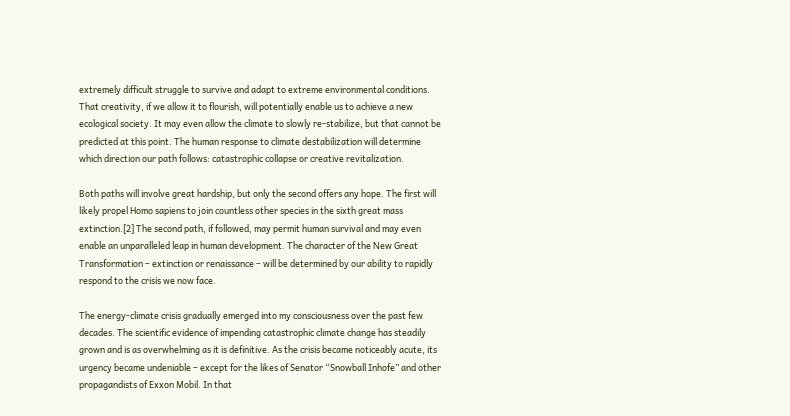extremely difficult struggle to survive and adapt to extreme environmental conditions. That creativity, if we allow it to flourish, will potentially enable us to achieve a new ecological society. It may even allow the climate to slowly re-stabilize, but that cannot be predicted at this point. The human response to climate destabilization will determine which direction our path follows: catastrophic collapse or creative revitalization.

Both paths will involve great hardship, but only the second offers any hope. The first will likely propel Homo sapiens to join countless other species in the sixth great mass extinction.[2] The second path, if followed, may permit human survival and may even enable an unparalleled leap in human development. The character of the New Great Transformation – extinction or renaissance – will be determined by our ability to rapidly respond to the crisis we now face.

The energy-climate crisis gradually emerged into my consciousness over the past few decades. The scientific evidence of impending catastrophic climate change has steadily grown and is as overwhelming as it is definitive. As the crisis became noticeably acute, its urgency became undeniable – except for the likes of Senator “Snowball Inhofe” and other propagandists of Exxon Mobil. In that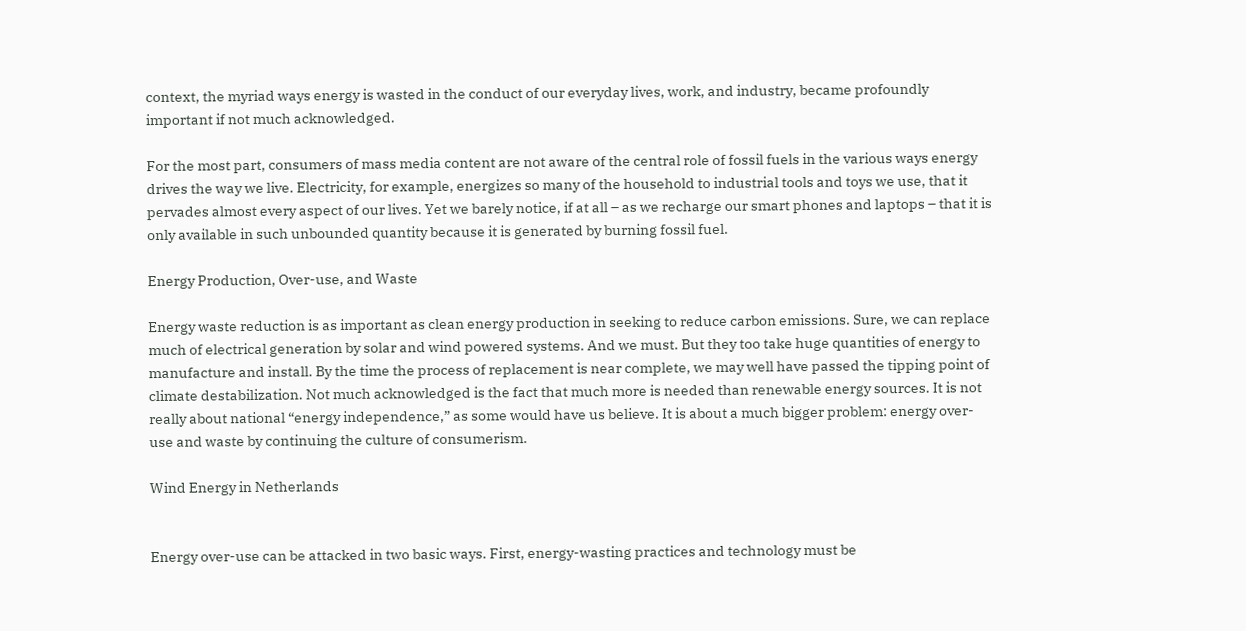context, the myriad ways energy is wasted in the conduct of our everyday lives, work, and industry, became profoundly important if not much acknowledged.

For the most part, consumers of mass media content are not aware of the central role of fossil fuels in the various ways energy drives the way we live. Electricity, for example, energizes so many of the household to industrial tools and toys we use, that it pervades almost every aspect of our lives. Yet we barely notice, if at all – as we recharge our smart phones and laptops – that it is only available in such unbounded quantity because it is generated by burning fossil fuel.

Energy Production, Over-use, and Waste

Energy waste reduction is as important as clean energy production in seeking to reduce carbon emissions. Sure, we can replace much of electrical generation by solar and wind powered systems. And we must. But they too take huge quantities of energy to manufacture and install. By the time the process of replacement is near complete, we may well have passed the tipping point of climate destabilization. Not much acknowledged is the fact that much more is needed than renewable energy sources. It is not really about national “energy independence,” as some would have us believe. It is about a much bigger problem: energy over-use and waste by continuing the culture of consumerism.

Wind Energy in Netherlands


Energy over-use can be attacked in two basic ways. First, energy-wasting practices and technology must be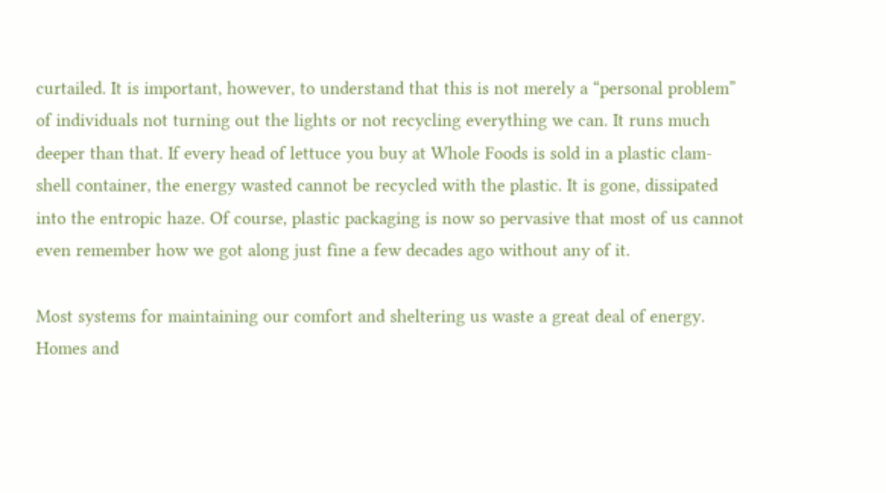curtailed. It is important, however, to understand that this is not merely a “personal problem” of individuals not turning out the lights or not recycling everything we can. It runs much deeper than that. If every head of lettuce you buy at Whole Foods is sold in a plastic clam-shell container, the energy wasted cannot be recycled with the plastic. It is gone, dissipated into the entropic haze. Of course, plastic packaging is now so pervasive that most of us cannot even remember how we got along just fine a few decades ago without any of it.

Most systems for maintaining our comfort and sheltering us waste a great deal of energy. Homes and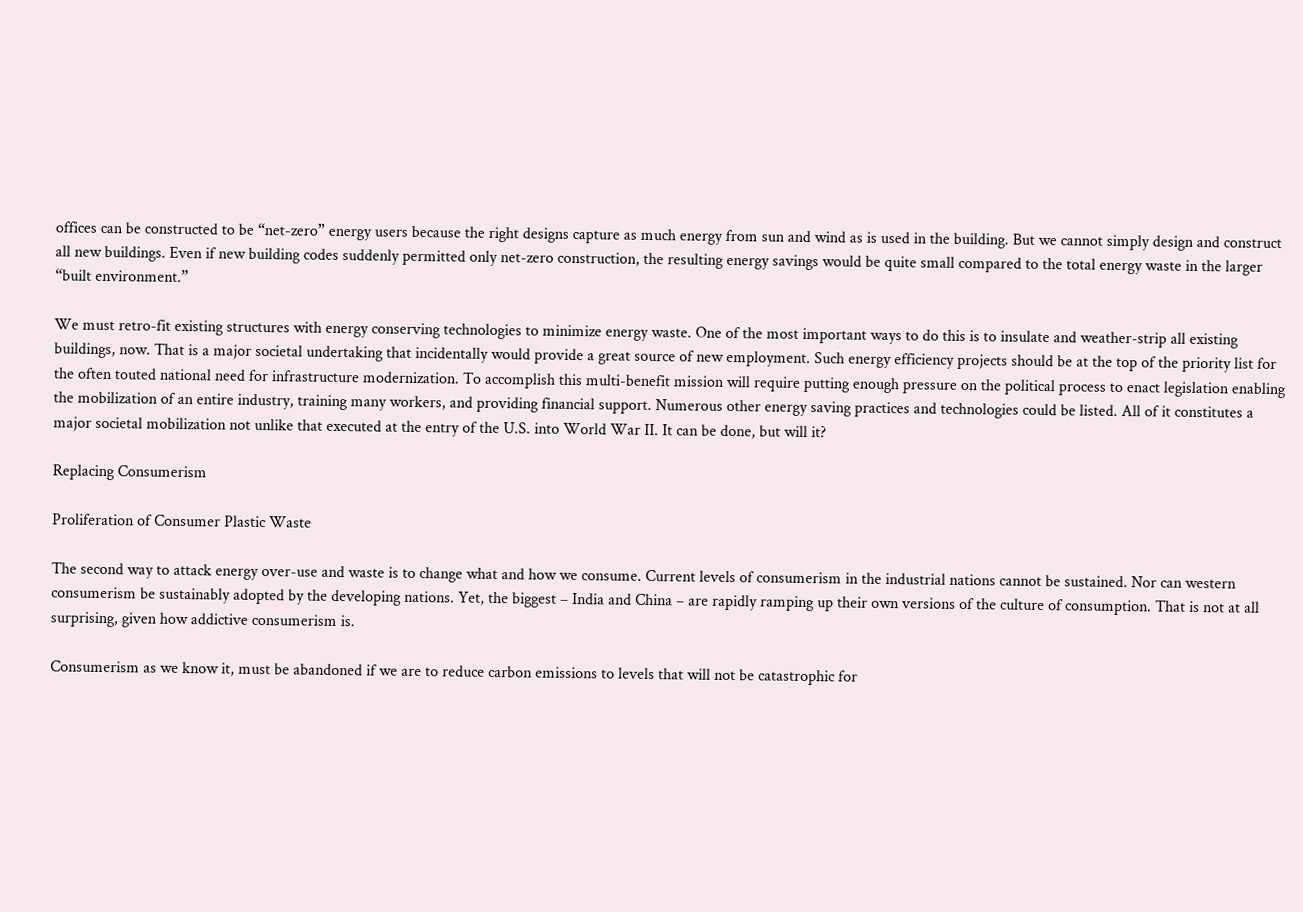offices can be constructed to be “net-zero” energy users because the right designs capture as much energy from sun and wind as is used in the building. But we cannot simply design and construct all new buildings. Even if new building codes suddenly permitted only net-zero construction, the resulting energy savings would be quite small compared to the total energy waste in the larger “built environment.”

We must retro-fit existing structures with energy conserving technologies to minimize energy waste. One of the most important ways to do this is to insulate and weather-strip all existing buildings, now. That is a major societal undertaking that incidentally would provide a great source of new employment. Such energy efficiency projects should be at the top of the priority list for the often touted national need for infrastructure modernization. To accomplish this multi-benefit mission will require putting enough pressure on the political process to enact legislation enabling the mobilization of an entire industry, training many workers, and providing financial support. Numerous other energy saving practices and technologies could be listed. All of it constitutes a major societal mobilization not unlike that executed at the entry of the U.S. into World War II. It can be done, but will it?

Replacing Consumerism

Proliferation of Consumer Plastic Waste

The second way to attack energy over-use and waste is to change what and how we consume. Current levels of consumerism in the industrial nations cannot be sustained. Nor can western consumerism be sustainably adopted by the developing nations. Yet, the biggest – India and China – are rapidly ramping up their own versions of the culture of consumption. That is not at all surprising, given how addictive consumerism is.

Consumerism as we know it, must be abandoned if we are to reduce carbon emissions to levels that will not be catastrophic for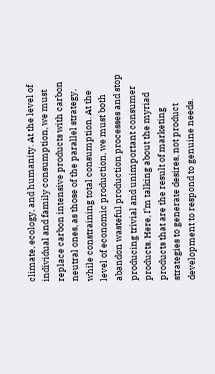climate, ecology, and humanity. At the level of individual and family consumption, we must replace carbon intensive products with carbon neutral ones, as those of the parallel strategy, while constraining total consumption. At the level of economic production, we must both abandon wasteful production processes and stop producing trivial and unimportant consumer products. Here, I’m talking about the myriad products that are the result of marketing strategies to generate desires, not product development to respond to genuine needs.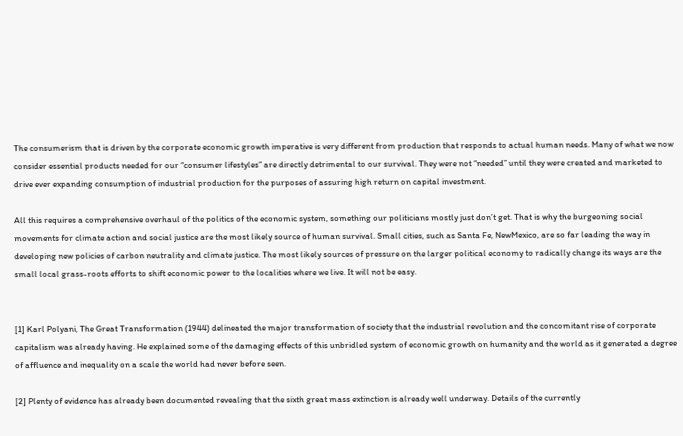The consumerism that is driven by the corporate economic growth imperative is very different from production that responds to actual human needs. Many of what we now consider essential products needed for our “consumer lifestyles” are directly detrimental to our survival. They were not “needed” until they were created and marketed to drive ever expanding consumption of industrial production for the purposes of assuring high return on capital investment.

All this requires a comprehensive overhaul of the politics of the economic system, something our politicians mostly just don’t get. That is why the burgeoning social movements for climate action and social justice are the most likely source of human survival. Small cities, such as Santa Fe, NewMexico, are so far leading the way in developing new policies of carbon neutrality and climate justice. The most likely sources of pressure on the larger political economy to radically change its ways are the small local grass-roots efforts to shift economic power to the localities where we live. It will not be easy.


[1] Karl Polyani, The Great Transformation (1944) delineated the major transformation of society that the industrial revolution and the concomitant rise of corporate capitalism was already having. He explained some of the damaging effects of this unbridled system of economic growth on humanity and the world as it generated a degree of affluence and inequality on a scale the world had never before seen.

[2] Plenty of evidence has already been documented revealing that the sixth great mass extinction is already well underway. Details of the currently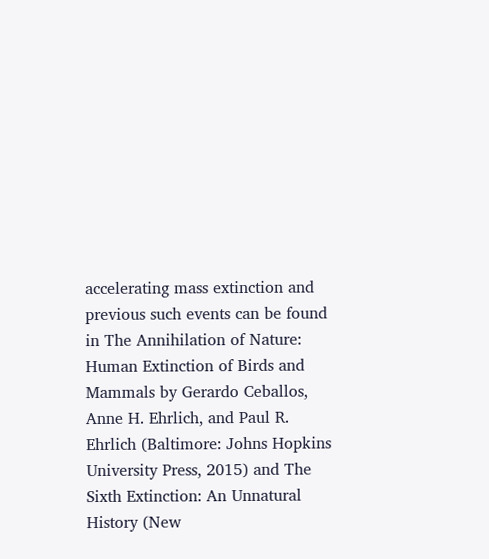accelerating mass extinction and previous such events can be found in The Annihilation of Nature: Human Extinction of Birds and Mammals by Gerardo Ceballos, Anne H. Ehrlich, and Paul R. Ehrlich (Baltimore: Johns Hopkins University Press, 2015) and The Sixth Extinction: An Unnatural History (New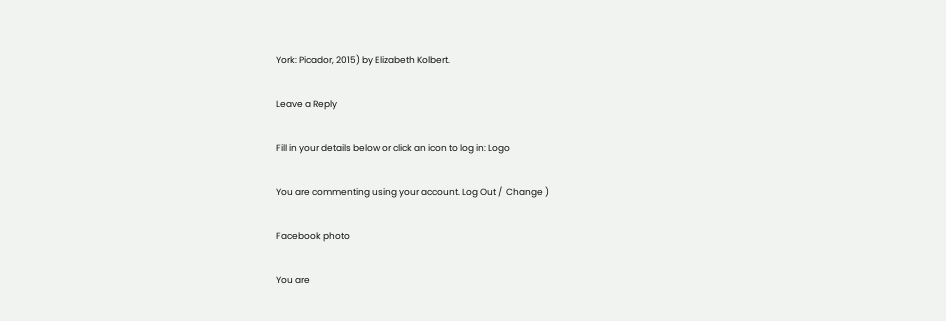York: Picador, 2015) by Elizabeth Kolbert.

Leave a Reply

Fill in your details below or click an icon to log in: Logo

You are commenting using your account. Log Out /  Change )

Facebook photo

You are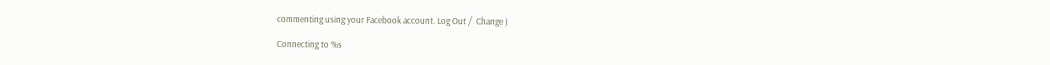commenting using your Facebook account. Log Out /  Change )

Connecting to %s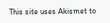This site uses Akismet to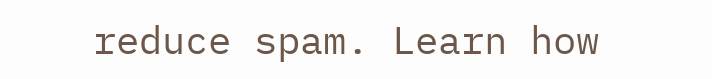reduce spam. Learn how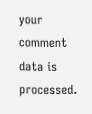your comment data is processed.